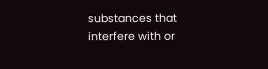substances that interfere with or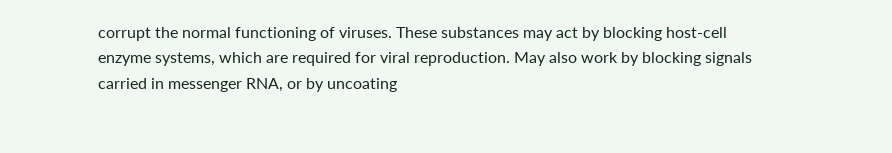corrupt the normal functioning of viruses. These substances may act by blocking host-cell enzyme systems, which are required for viral reproduction. May also work by blocking signals carried in messenger RNA, or by uncoating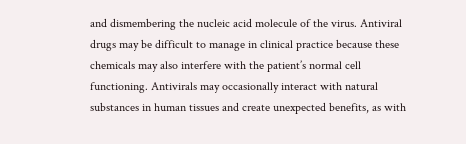and dismembering the nucleic acid molecule of the virus. Antiviral drugs may be difficult to manage in clinical practice because these chemicals may also interfere with the patient’s normal cell functioning. Antivirals may occasionally interact with natural substances in human tissues and create unexpected benefits, as with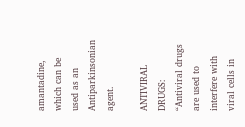amantadine, which can be used as an Antiparkinsonian agent.

ANTIVIRAL DRUGS: “Antiviral drugs are used to interfere with viral cells in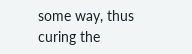some way, thus curing the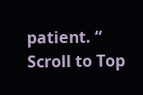patient. “
Scroll to Top